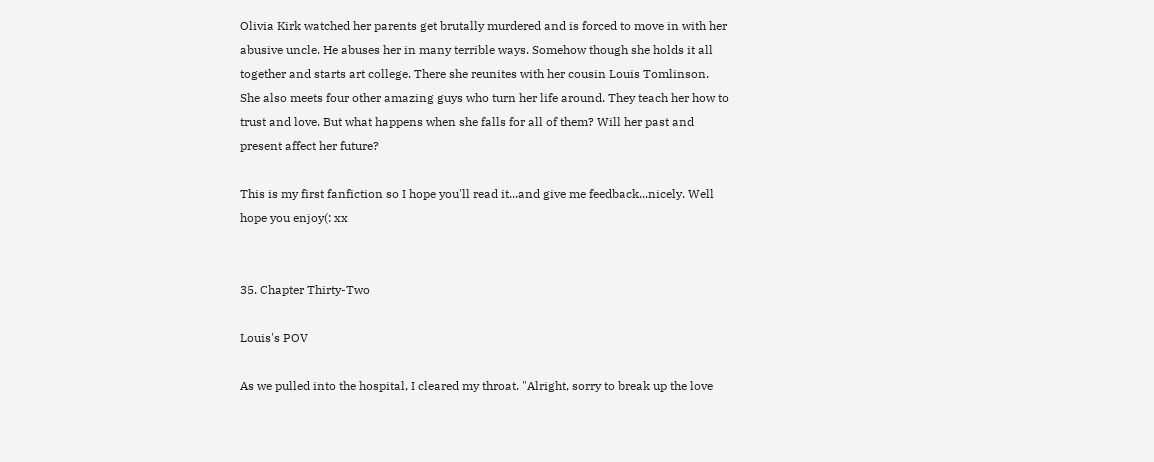Olivia Kirk watched her parents get brutally murdered and is forced to move in with her abusive uncle. He abuses her in many terrible ways. Somehow though she holds it all together and starts art college. There she reunites with her cousin Louis Tomlinson. She also meets four other amazing guys who turn her life around. They teach her how to trust and love. But what happens when she falls for all of them? Will her past and present affect her future?

This is my first fanfiction so I hope you'll read it...and give me feedback...nicely. Well hope you enjoy(: xx


35. Chapter Thirty-Two

Louis's POV

As we pulled into the hospital, I cleared my throat. "Alright, sorry to break up the love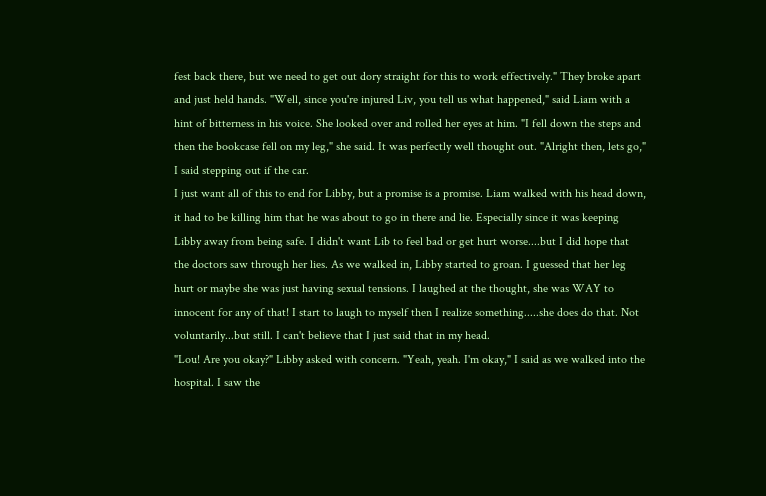fest back there, but we need to get out dory straight for this to work effectively." They broke apart and just held hands. "Well, since you're injured Liv, you tell us what happened," said Liam with a hint of bitterness in his voice. She looked over and rolled her eyes at him. "I fell down the steps and then the bookcase fell on my leg," she said. It was perfectly well thought out. "Alright then, lets go," I said stepping out if the car.
I just want all of this to end for Libby, but a promise is a promise. Liam walked with his head down, it had to be killing him that he was about to go in there and lie. Especially since it was keeping Libby away from being safe. I didn't want Lib to feel bad or get hurt worse....but I did hope that the doctors saw through her lies. As we walked in, Libby started to groan. I guessed that her leg hurt or maybe she was just having sexual tensions. I laughed at the thought, she was WAY to innocent for any of that! I start to laugh to myself then I realize something.....she does do that. Not voluntarily...but still. I can't believe that I just said that in my head.
"Lou! Are you okay?" Libby asked with concern. "Yeah, yeah. I'm okay," I said as we walked into the hospital. I saw the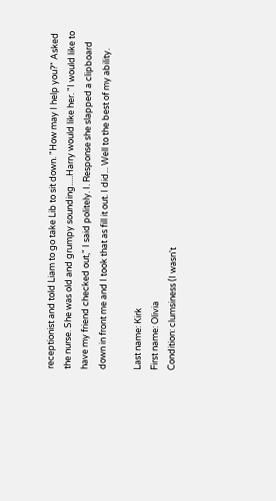receptionist and told Liam to go take Lib to sit down. "How may I help you?" Asked the nurse. She was old and grumpy sounding.....Harry would like her. "I would like to have my friend checked out," I said politely. I. Response she slapped a clipboard down in front me and I took that as fill it out. I did... Well to the best of my ability.

Last name: Kirk
First name: Olivia
Condition: clumsiness (I wasn't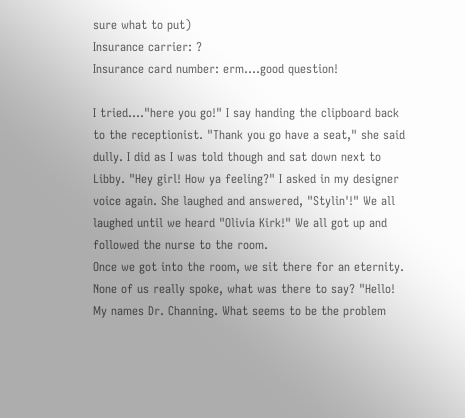sure what to put)
Insurance carrier: ?
Insurance card number: erm....good question!

I tried...."here you go!" I say handing the clipboard back to the receptionist. "Thank you go have a seat," she said dully. I did as I was told though and sat down next to Libby. "Hey girl! How ya feeling?" I asked in my designer voice again. She laughed and answered, "Stylin'!" We all laughed until we heard "Olivia Kirk!" We all got up and followed the nurse to the room.
Once we got into the room, we sit there for an eternity. None of us really spoke, what was there to say? "Hello! My names Dr. Channing. What seems to be the problem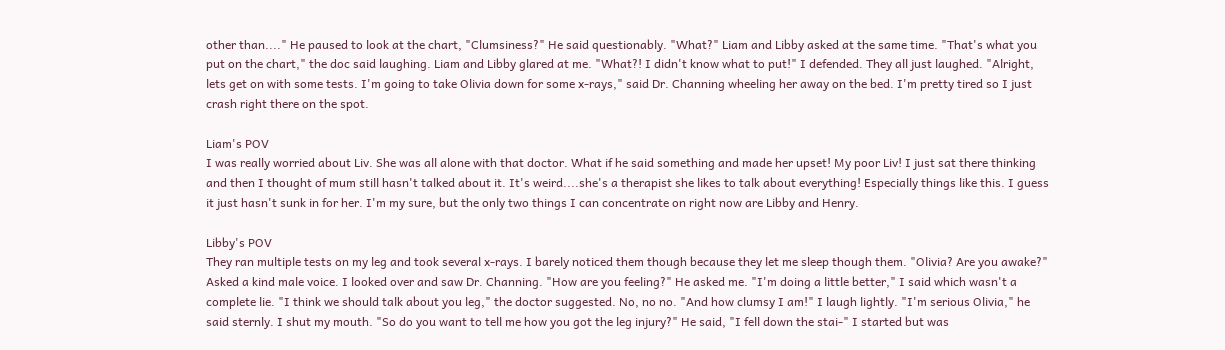other than...." He paused to look at the chart, "Clumsiness?" He said questionably. "What?" Liam and Libby asked at the same time. "That's what you put on the chart," the doc said laughing. Liam and Libby glared at me. "What?! I didn't know what to put!" I defended. They all just laughed. "Alright, lets get on with some tests. I'm going to take Olivia down for some x-rays," said Dr. Channing wheeling her away on the bed. I'm pretty tired so I just crash right there on the spot.

Liam's POV
I was really worried about Liv. She was all alone with that doctor. What if he said something and made her upset! My poor Liv! I just sat there thinking and then I thought of mum still hasn't talked about it. It's weird....she's a therapist she likes to talk about everything! Especially things like this. I guess it just hasn't sunk in for her. I'm my sure, but the only two things I can concentrate on right now are Libby and Henry.

Libby's POV
They ran multiple tests on my leg and took several x-rays. I barely noticed them though because they let me sleep though them. "Olivia? Are you awake?" Asked a kind male voice. I looked over and saw Dr. Channing. "How are you feeling?" He asked me. "I'm doing a little better," I said which wasn't a complete lie. "I think we should talk about you leg," the doctor suggested. No, no no. "And how clumsy I am!" I laugh lightly. "I'm serious Olivia," he said sternly. I shut my mouth. "So do you want to tell me how you got the leg injury?" He said, "I fell down the stai-" I started but was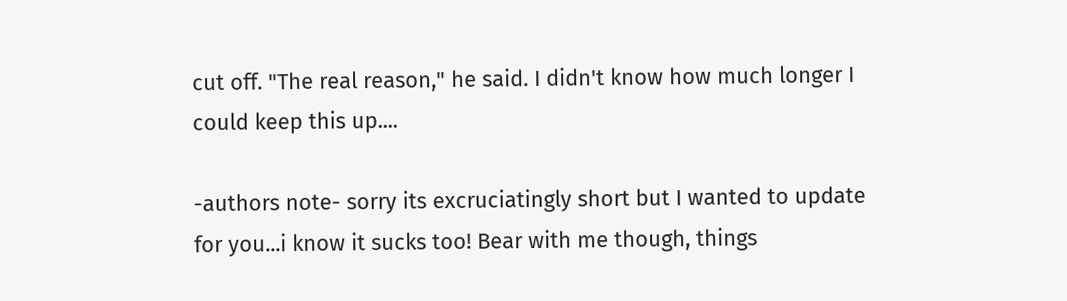cut off. "The real reason," he said. I didn't know how much longer I could keep this up....

-authors note- sorry its excruciatingly short but I wanted to update for you...i know it sucks too! Bear with me though, things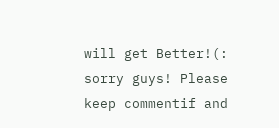will get Better!(: sorry guys! Please keep commentif and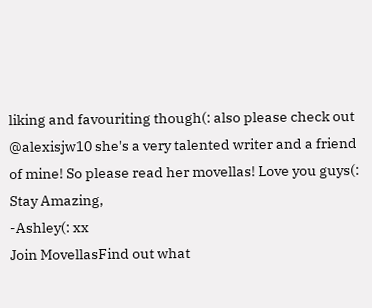liking and favouriting though(: also please check out @alexisjw10 she's a very talented writer and a friend of mine! So please read her movellas! Love you guys(:
Stay Amazing,
-Ashley(: xx
Join MovellasFind out what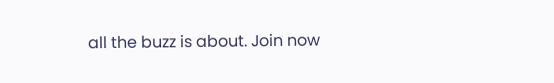all the buzz is about. Join now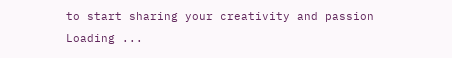to start sharing your creativity and passion
Loading ...